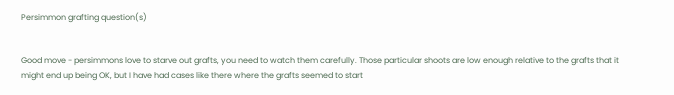Persimmon grafting question(s)


Good move - persimmons love to starve out grafts, you need to watch them carefully. Those particular shoots are low enough relative to the grafts that it might end up being OK, but I have had cases like there where the grafts seemed to start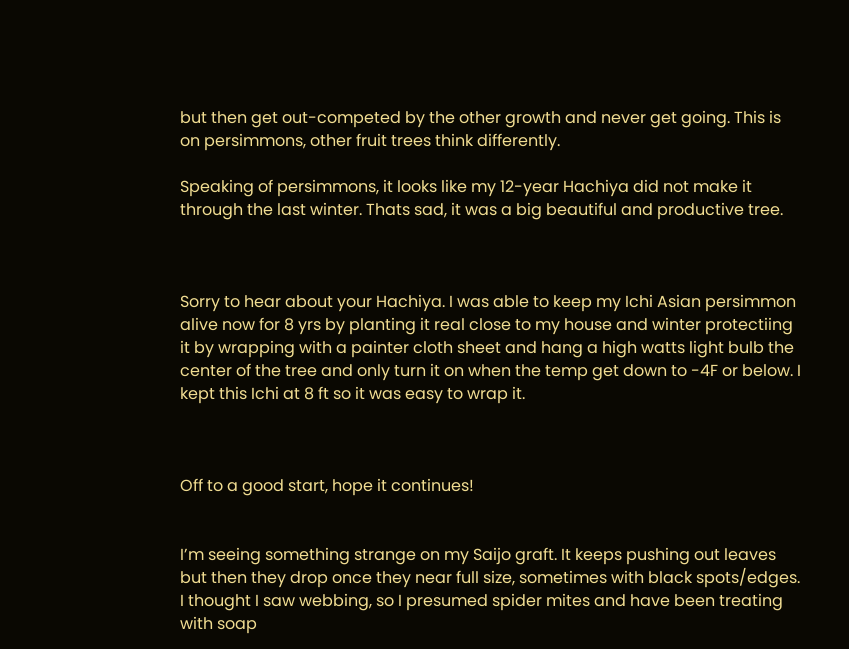but then get out-competed by the other growth and never get going. This is on persimmons, other fruit trees think differently.

Speaking of persimmons, it looks like my 12-year Hachiya did not make it through the last winter. Thats sad, it was a big beautiful and productive tree.



Sorry to hear about your Hachiya. I was able to keep my Ichi Asian persimmon alive now for 8 yrs by planting it real close to my house and winter protectiing it by wrapping with a painter cloth sheet and hang a high watts light bulb the center of the tree and only turn it on when the temp get down to -4F or below. I kept this Ichi at 8 ft so it was easy to wrap it.



Off to a good start, hope it continues!


I’m seeing something strange on my Saijo graft. It keeps pushing out leaves but then they drop once they near full size, sometimes with black spots/edges. I thought I saw webbing, so I presumed spider mites and have been treating with soap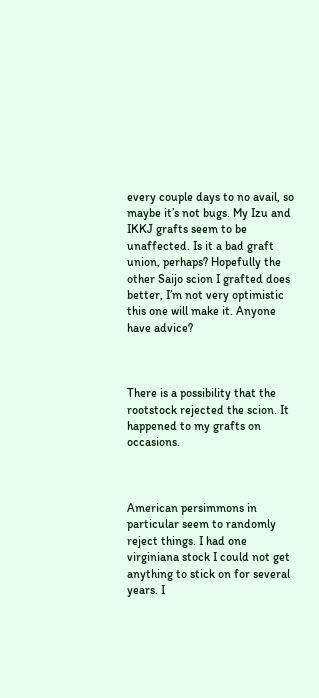every couple days to no avail, so maybe it’s not bugs. My Izu and IKKJ grafts seem to be unaffected. Is it a bad graft union, perhaps? Hopefully the other Saijo scion I grafted does better, I’m not very optimistic this one will make it. Anyone have advice?



There is a possibility that the rootstock rejected the scion. It happened to my grafts on occasions.



American persimmons in particular seem to randomly reject things. I had one virginiana stock I could not get anything to stick on for several years. I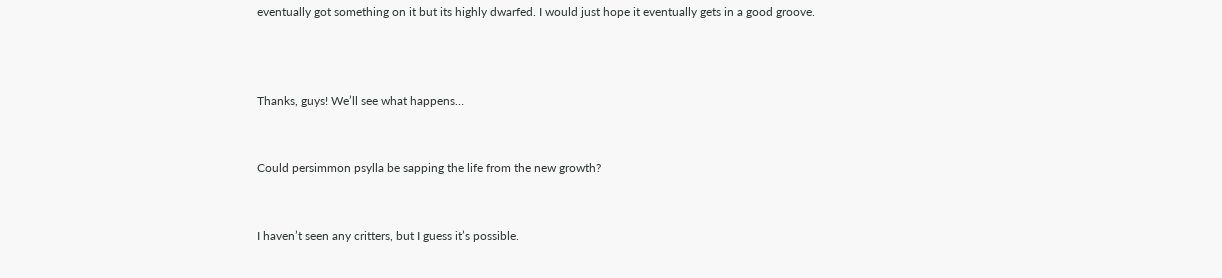eventually got something on it but its highly dwarfed. I would just hope it eventually gets in a good groove.



Thanks, guys! We’ll see what happens…


Could persimmon psylla be sapping the life from the new growth?


I haven’t seen any critters, but I guess it’s possible.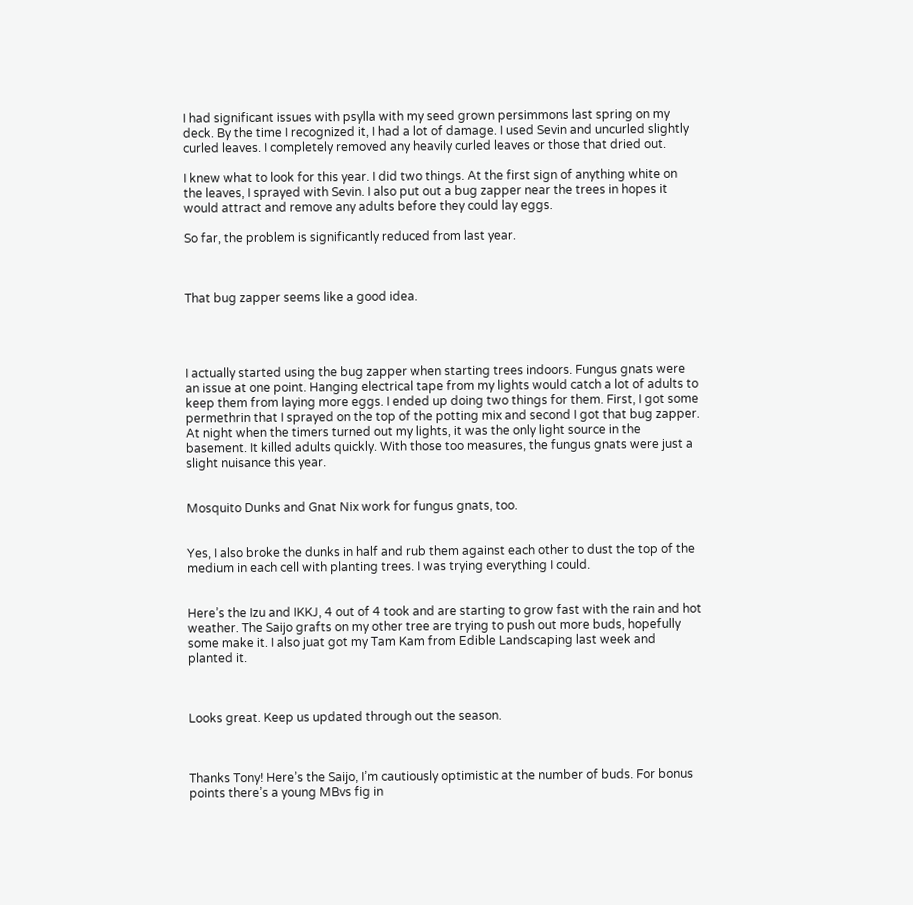I had significant issues with psylla with my seed grown persimmons last spring on my deck. By the time I recognized it, I had a lot of damage. I used Sevin and uncurled slightly curled leaves. I completely removed any heavily curled leaves or those that dried out.

I knew what to look for this year. I did two things. At the first sign of anything white on the leaves, I sprayed with Sevin. I also put out a bug zapper near the trees in hopes it would attract and remove any adults before they could lay eggs.

So far, the problem is significantly reduced from last year.



That bug zapper seems like a good idea.




I actually started using the bug zapper when starting trees indoors. Fungus gnats were an issue at one point. Hanging electrical tape from my lights would catch a lot of adults to keep them from laying more eggs. I ended up doing two things for them. First, I got some permethrin that I sprayed on the top of the potting mix and second I got that bug zapper. At night when the timers turned out my lights, it was the only light source in the basement. It killed adults quickly. With those too measures, the fungus gnats were just a slight nuisance this year.


Mosquito Dunks and Gnat Nix work for fungus gnats, too.


Yes, I also broke the dunks in half and rub them against each other to dust the top of the medium in each cell with planting trees. I was trying everything I could.


Here’s the Izu and IKKJ, 4 out of 4 took and are starting to grow fast with the rain and hot weather. The Saijo grafts on my other tree are trying to push out more buds, hopefully some make it. I also juat got my Tam Kam from Edible Landscaping last week and planted it.



Looks great. Keep us updated through out the season.



Thanks Tony! Here’s the Saijo, I’m cautiously optimistic at the number of buds. For bonus points there’s a young MBvs fig in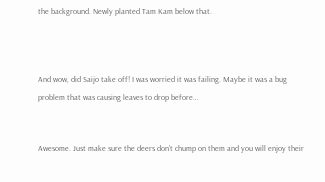the background. Newly planted Tam Kam below that.



And wow, did Saijo take off! I was worried it was failing. Maybe it was a bug problem that was causing leaves to drop before…


Awesome. Just make sure the deers don’t chump on them and you will enjoy their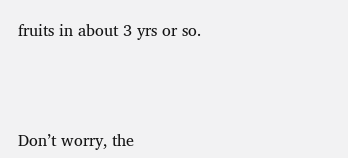fruits in about 3 yrs or so.



Don’t worry, the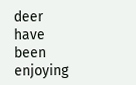deer have been enjoying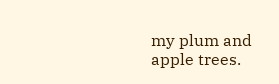my plum and apple trees.